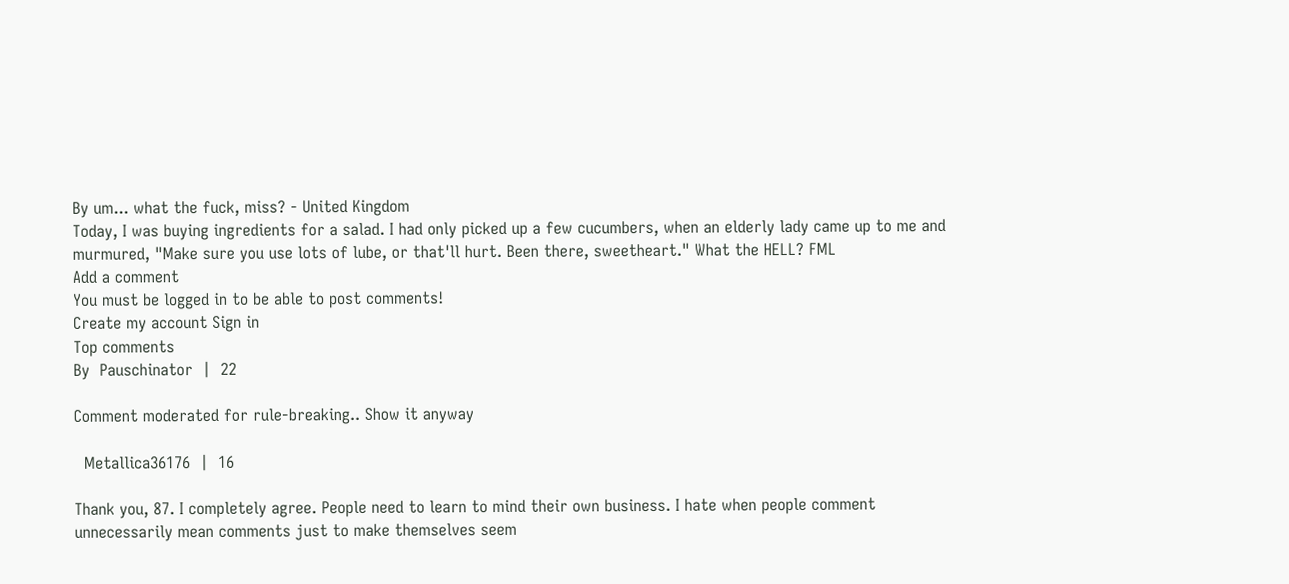By um... what the fuck, miss? - United Kingdom
Today, I was buying ingredients for a salad. I had only picked up a few cucumbers, when an elderly lady came up to me and murmured, "Make sure you use lots of lube, or that'll hurt. Been there, sweetheart." What the HELL? FML
Add a comment
You must be logged in to be able to post comments!
Create my account Sign in
Top comments
By  Pauschinator  |  22

Comment moderated for rule-breaking.. Show it anyway

  Metallica36176  |  16

Thank you, 87. I completely agree. People need to learn to mind their own business. I hate when people comment unnecessarily mean comments just to make themselves seem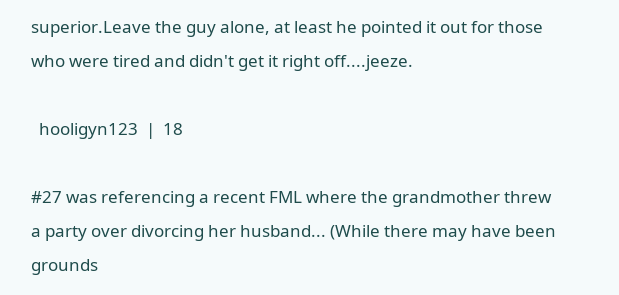superior.Leave the guy alone, at least he pointed it out for those who were tired and didn't get it right off....jeeze.

  hooligyn123  |  18

#27 was referencing a recent FML where the grandmother threw a party over divorcing her husband... (While there may have been grounds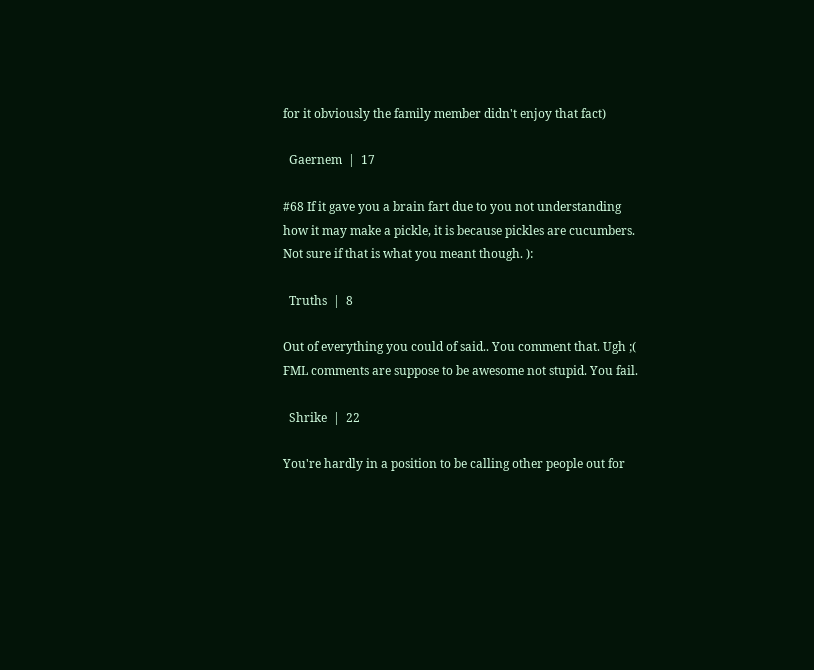for it obviously the family member didn't enjoy that fact)

  Gaernem  |  17

#68 If it gave you a brain fart due to you not understanding how it may make a pickle, it is because pickles are cucumbers. Not sure if that is what you meant though. ):

  Truths  |  8

Out of everything you could of said.. You comment that. Ugh ;( FML comments are suppose to be awesome not stupid. You fail.

  Shrike  |  22

You're hardly in a position to be calling other people out for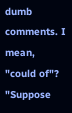dumb comments. I mean, "could of"? "Suppose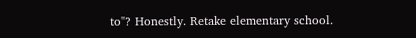to"? Honestly. Retake elementary school.